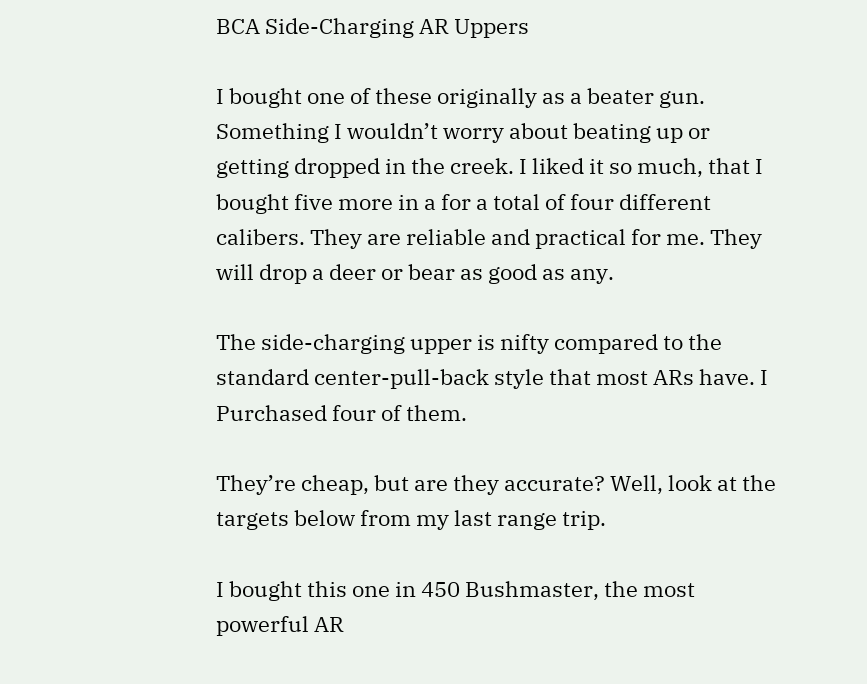BCA Side-Charging AR Uppers

I bought one of these originally as a beater gun. Something I wouldn’t worry about beating up or getting dropped in the creek. I liked it so much, that I bought five more in a for a total of four different calibers. They are reliable and practical for me. They will drop a deer or bear as good as any.

The side-charging upper is nifty compared to the standard center-pull-back style that most ARs have. I Purchased four of them.

They’re cheap, but are they accurate? Well, look at the targets below from my last range trip.

I bought this one in 450 Bushmaster, the most powerful AR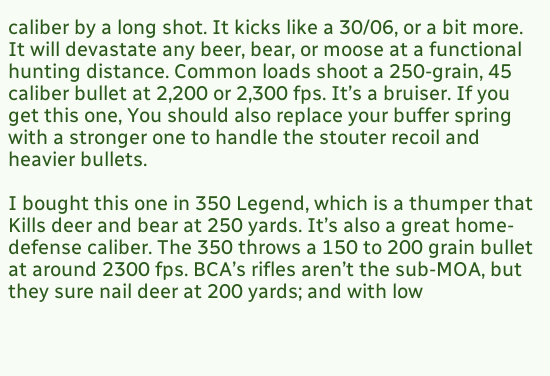caliber by a long shot. It kicks like a 30/06, or a bit more. It will devastate any beer, bear, or moose at a functional hunting distance. Common loads shoot a 250-grain, 45 caliber bullet at 2,200 or 2,300 fps. It’s a bruiser. If you get this one, You should also replace your buffer spring with a stronger one to handle the stouter recoil and heavier bullets.

I bought this one in 350 Legend, which is a thumper that Kills deer and bear at 250 yards. It’s also a great home-defense caliber. The 350 throws a 150 to 200 grain bullet at around 2300 fps. BCA’s rifles aren’t the sub-MOA, but they sure nail deer at 200 yards; and with low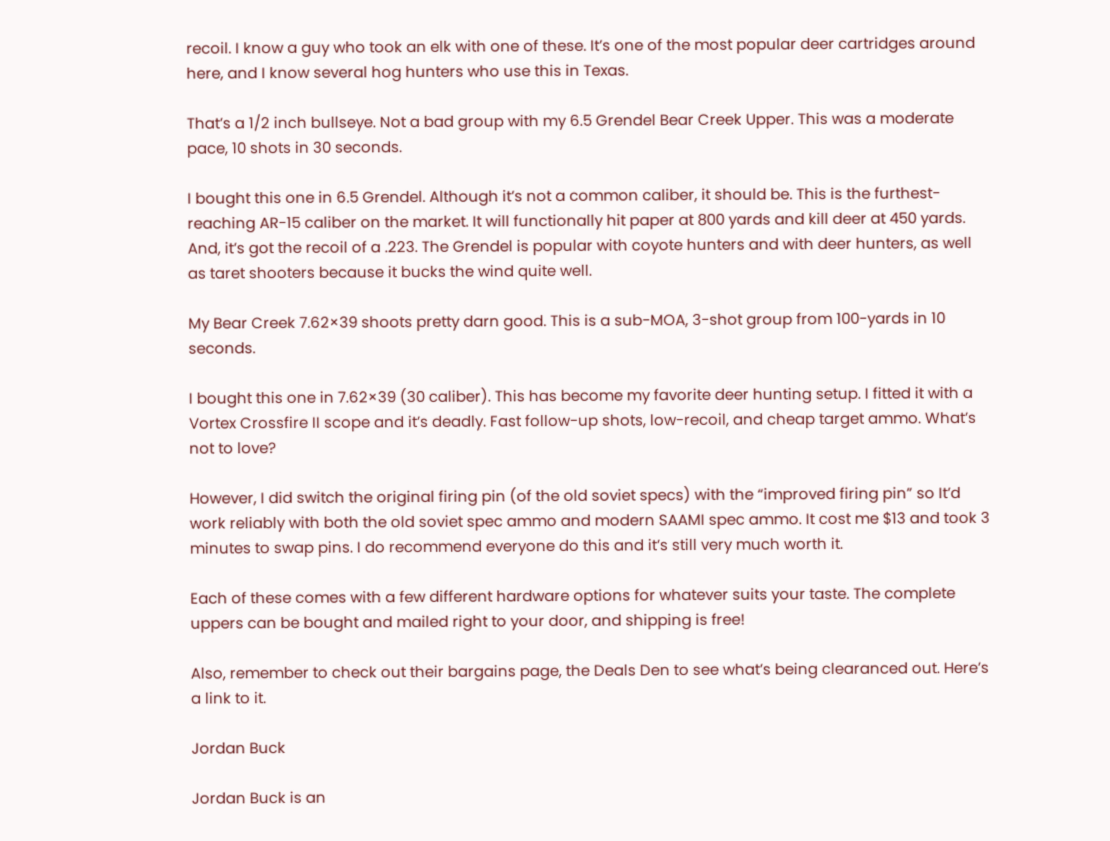recoil. I know a guy who took an elk with one of these. It’s one of the most popular deer cartridges around here, and I know several hog hunters who use this in Texas.

That’s a 1/2 inch bullseye. Not a bad group with my 6.5 Grendel Bear Creek Upper. This was a moderate pace, 10 shots in 30 seconds.

I bought this one in 6.5 Grendel. Although it’s not a common caliber, it should be. This is the furthest-reaching AR-15 caliber on the market. It will functionally hit paper at 800 yards and kill deer at 450 yards. And, it’s got the recoil of a .223. The Grendel is popular with coyote hunters and with deer hunters, as well as taret shooters because it bucks the wind quite well.

My Bear Creek 7.62×39 shoots pretty darn good. This is a sub-MOA, 3-shot group from 100-yards in 10 seconds.

I bought this one in 7.62×39 (30 caliber). This has become my favorite deer hunting setup. I fitted it with a Vortex Crossfire II scope and it’s deadly. Fast follow-up shots, low-recoil, and cheap target ammo. What’s not to love?

However, I did switch the original firing pin (of the old soviet specs) with the “improved firing pin” so It’d work reliably with both the old soviet spec ammo and modern SAAMI spec ammo. It cost me $13 and took 3 minutes to swap pins. I do recommend everyone do this and it’s still very much worth it.

Each of these comes with a few different hardware options for whatever suits your taste. The complete uppers can be bought and mailed right to your door, and shipping is free!

Also, remember to check out their bargains page, the Deals Den to see what’s being clearanced out. Here’s a link to it.

Jordan Buck

Jordan Buck is an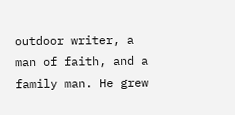outdoor writer, a man of faith, and a family man. He grew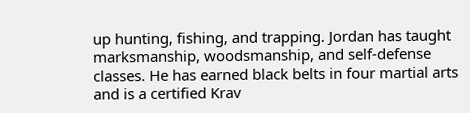up hunting, fishing, and trapping. Jordan has taught marksmanship, woodsmanship, and self-defense classes. He has earned black belts in four martial arts and is a certified Krav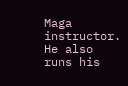Maga instructor. He also runs his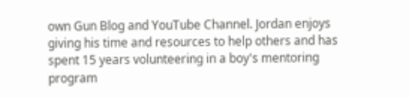own Gun Blog and YouTube Channel. Jordan enjoys giving his time and resources to help others and has spent 15 years volunteering in a boy's mentoring program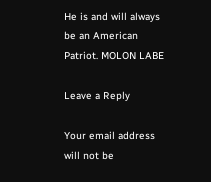He is and will always be an American Patriot. MOLON LABE

Leave a Reply

Your email address will not be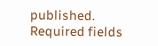published. Required fields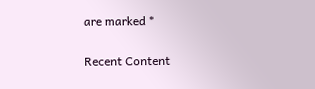are marked *

Recent Content